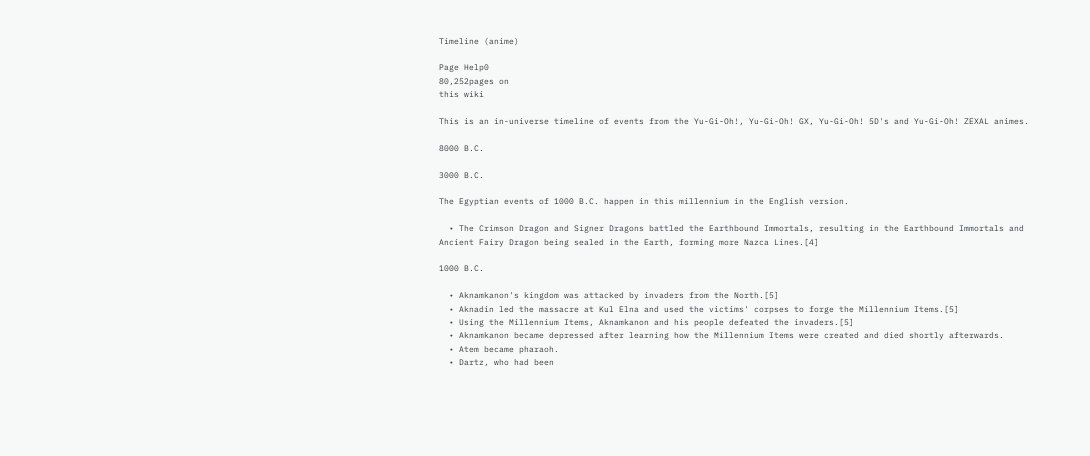Timeline (anime)

Page Help0
80,252pages on
this wiki

This is an in-universe timeline of events from the Yu-Gi-Oh!, Yu-Gi-Oh! GX, Yu-Gi-Oh! 5D's and Yu-Gi-Oh! ZEXAL animes.

8000 B.C.

3000 B.C.

The Egyptian events of 1000 B.C. happen in this millennium in the English version.

  • The Crimson Dragon and Signer Dragons battled the Earthbound Immortals, resulting in the Earthbound Immortals and Ancient Fairy Dragon being sealed in the Earth, forming more Nazca Lines.[4]

1000 B.C.

  • Aknamkanon's kingdom was attacked by invaders from the North.[5]
  • Aknadin led the massacre at Kul Elna and used the victims' corpses to forge the Millennium Items.[5]
  • Using the Millennium Items, Aknamkanon and his people defeated the invaders.[5]
  • Aknamkanon became depressed after learning how the Millennium Items were created and died shortly afterwards.
  • Atem became pharaoh.
  • Dartz, who had been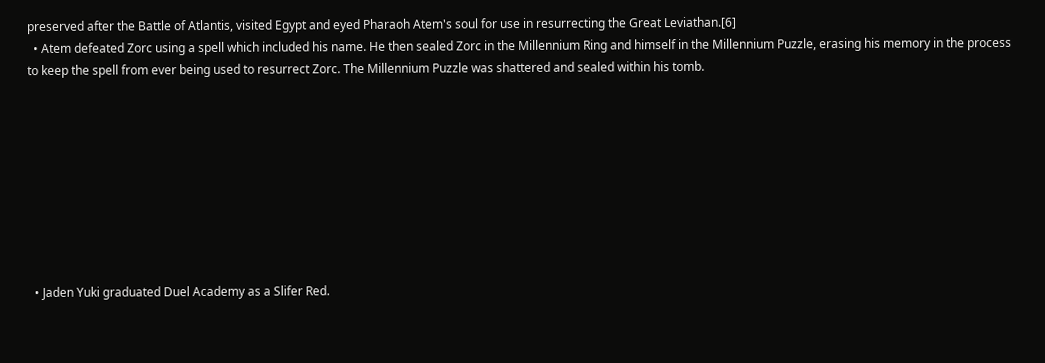preserved after the Battle of Atlantis, visited Egypt and eyed Pharaoh Atem's soul for use in resurrecting the Great Leviathan.[6]
  • Atem defeated Zorc using a spell which included his name. He then sealed Zorc in the Millennium Ring and himself in the Millennium Puzzle, erasing his memory in the process to keep the spell from ever being used to resurrect Zorc. The Millennium Puzzle was shattered and sealed within his tomb.









  • Jaden Yuki graduated Duel Academy as a Slifer Red.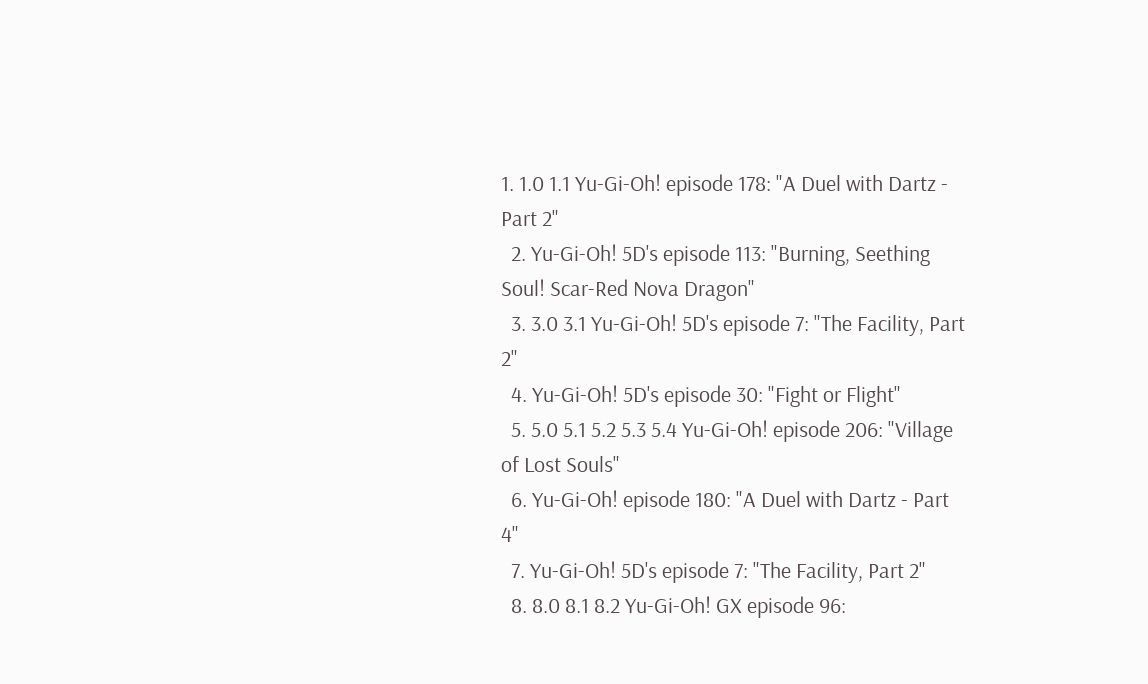1. 1.0 1.1 Yu-Gi-Oh! episode 178: "A Duel with Dartz - Part 2"
  2. Yu-Gi-Oh! 5D's episode 113: "Burning, Seething Soul! Scar-Red Nova Dragon"
  3. 3.0 3.1 Yu-Gi-Oh! 5D's episode 7: "The Facility, Part 2"
  4. Yu-Gi-Oh! 5D's episode 30: "Fight or Flight"
  5. 5.0 5.1 5.2 5.3 5.4 Yu-Gi-Oh! episode 206: "Village of Lost Souls"
  6. Yu-Gi-Oh! episode 180: "A Duel with Dartz - Part 4"
  7. Yu-Gi-Oh! 5D's episode 7: "The Facility, Part 2"
  8. 8.0 8.1 8.2 Yu-Gi-Oh! GX episode 96: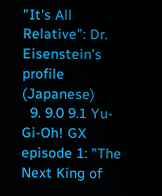"It's All Relative": Dr. Eisenstein's profile (Japanese)
  9. 9.0 9.1 Yu-Gi-Oh! GX episode 1: "The Next King of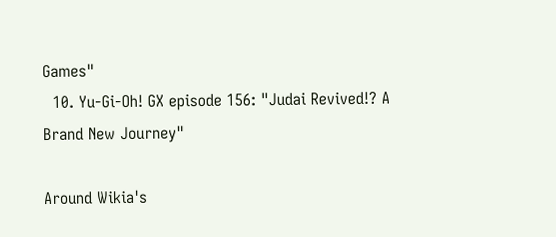Games"
  10. Yu-Gi-Oh! GX episode 156: "Judai Revived!? A Brand New Journey"

Around Wikia's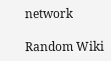network

Random Wiki